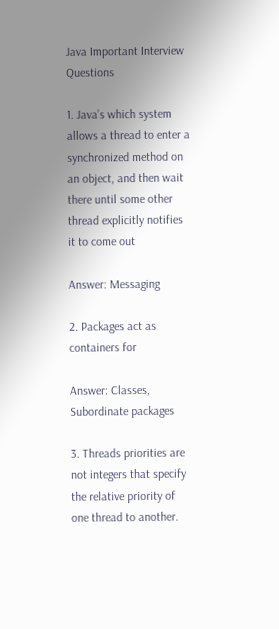Java Important Interview Questions

1. Java’s which system allows a thread to enter a synchronized method on an object, and then wait there until some other thread explicitly notifies it to come out

Answer: Messaging

2. Packages act as containers for

Answer: Classes, Subordinate packages

3. Threads priorities are not integers that specify the relative priority of one thread to another.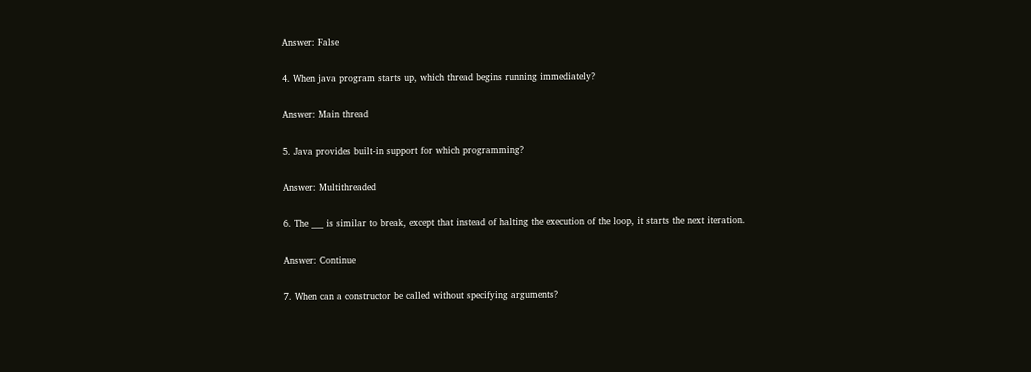Answer: False

4. When java program starts up, which thread begins running immediately?

Answer: Main thread

5. Java provides built-in support for which programming?

Answer: Multithreaded

6. The ___ is similar to break, except that instead of halting the execution of the loop, it starts the next iteration.

Answer: Continue

7. When can a constructor be called without specifying arguments?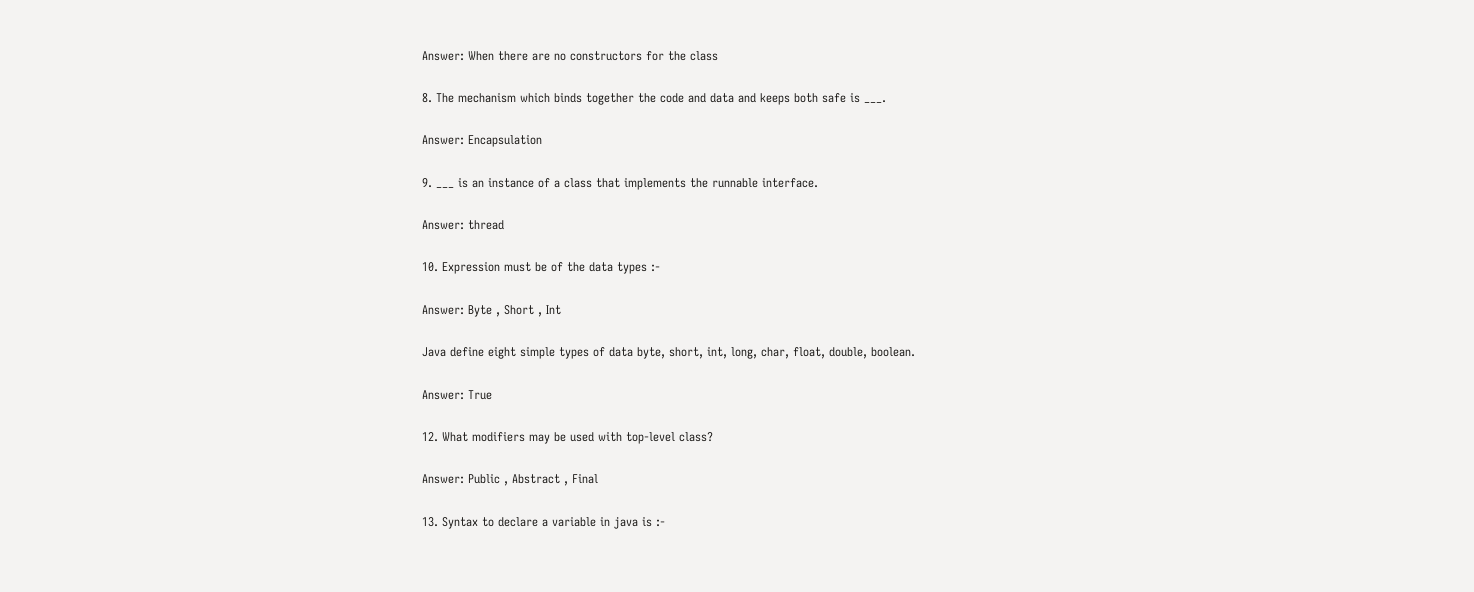Answer: When there are no constructors for the class

8. The mechanism which binds together the code and data and keeps both safe is ___.

Answer: Encapsulation

9. ___ is an instance of a class that implements the runnable interface.

Answer: thread

10. Expression must be of the data types :-

Answer: Byte , Short , Int

Java define eight simple types of data byte, short, int, long, char, float, double, boolean.

Answer: True

12. What modifiers may be used with top-level class?

Answer: Public , Abstract , Final

13. Syntax to declare a variable in java is :-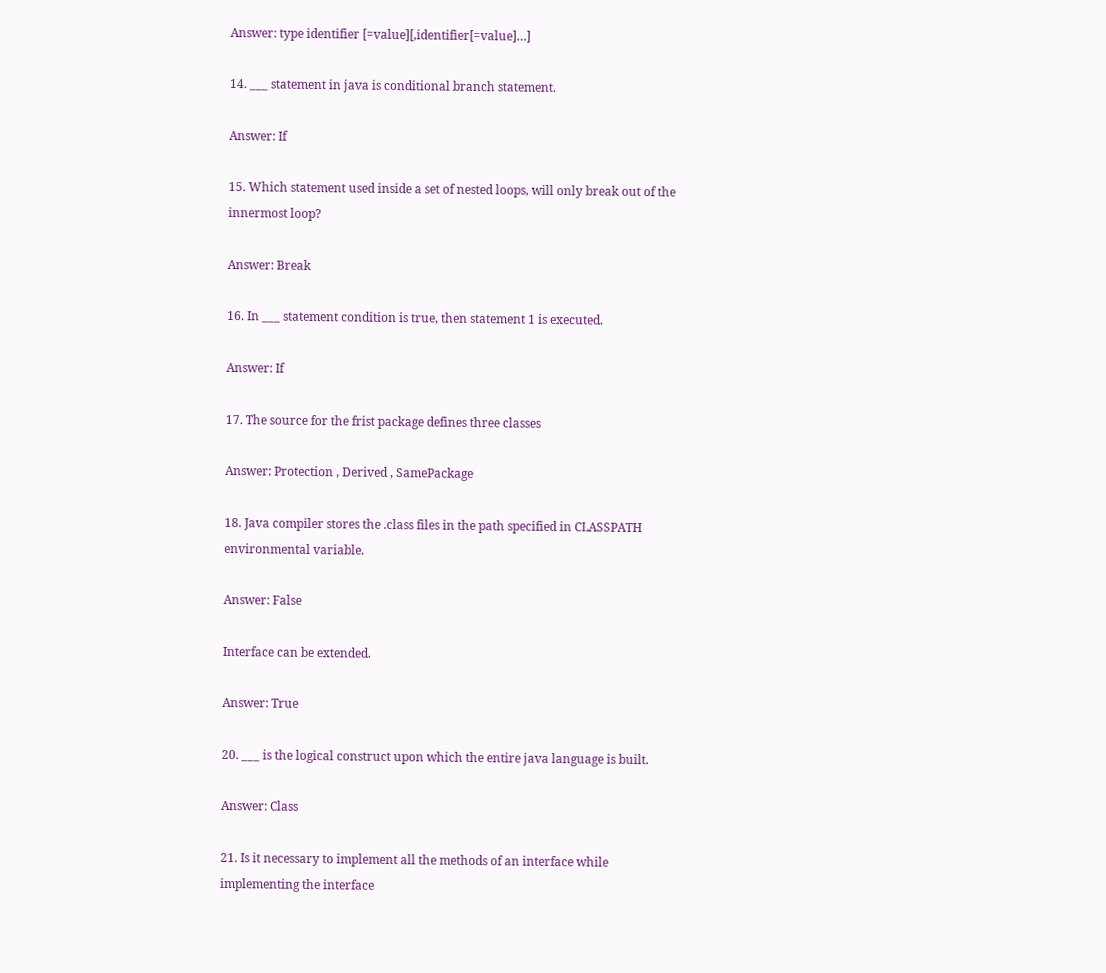Answer: type identifier [=value][,identifier[=value]…]

14. ___ statement in java is conditional branch statement.

Answer: If

15. Which statement used inside a set of nested loops, will only break out of the innermost loop?

Answer: Break

16. In ___ statement condition is true, then statement 1 is executed.

Answer: If

17. The source for the frist package defines three classes

Answer: Protection , Derived , SamePackage

18. Java compiler stores the .class files in the path specified in CLASSPATH environmental variable.

Answer: False

Interface can be extended.

Answer: True

20. ___ is the logical construct upon which the entire java language is built.

Answer: Class

21. Is it necessary to implement all the methods of an interface while implementing the interface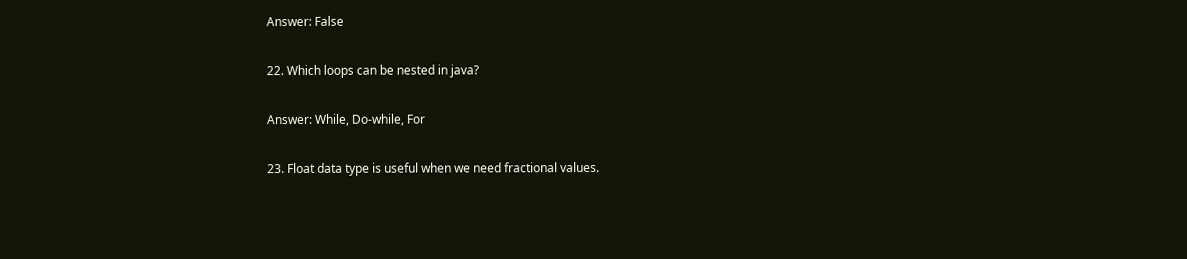Answer: False

22. Which loops can be nested in java?

Answer: While, Do-while, For

23. Float data type is useful when we need fractional values.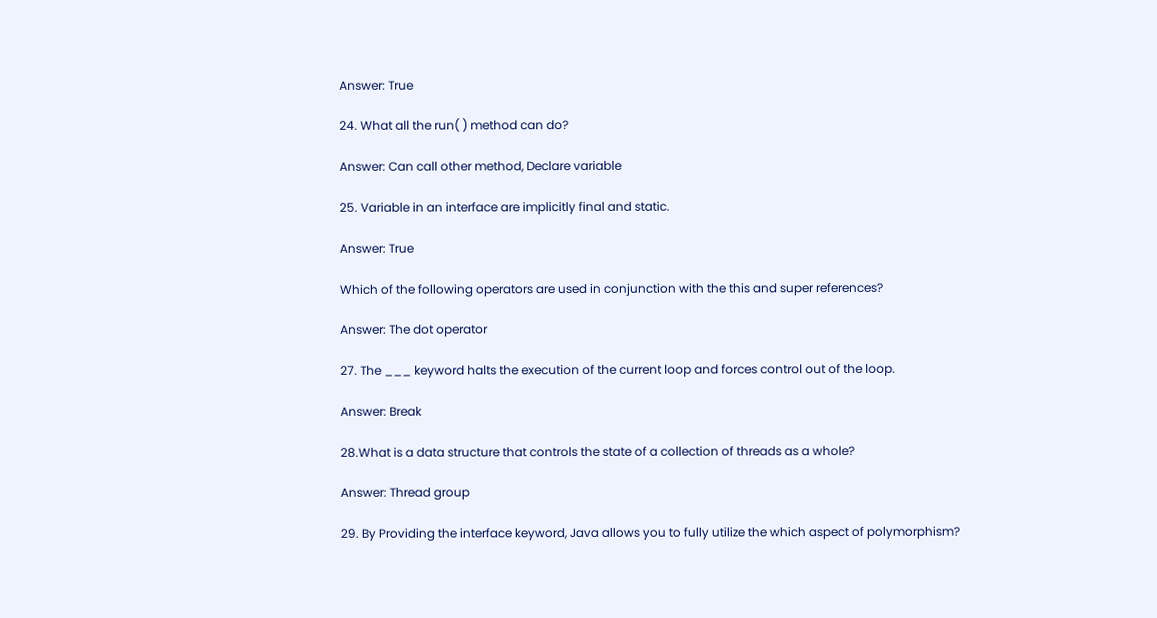Answer: True

24. What all the run( ) method can do?

Answer: Can call other method, Declare variable

25. Variable in an interface are implicitly final and static.

Answer: True

Which of the following operators are used in conjunction with the this and super references?

Answer: The dot operator

27. The ___ keyword halts the execution of the current loop and forces control out of the loop.

Answer: Break

28.What is a data structure that controls the state of a collection of threads as a whole?

Answer: Thread group

29. By Providing the interface keyword, Java allows you to fully utilize the which aspect of polymorphism?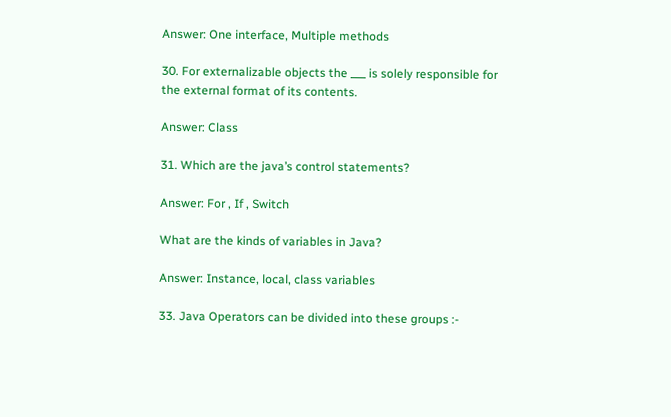Answer: One interface, Multiple methods

30. For externalizable objects the ___ is solely responsible for the external format of its contents.

Answer: Class

31. Which are the java’s control statements?

Answer: For , If , Switch

What are the kinds of variables in Java?

Answer: Instance, local, class variables

33. Java Operators can be divided into these groups :-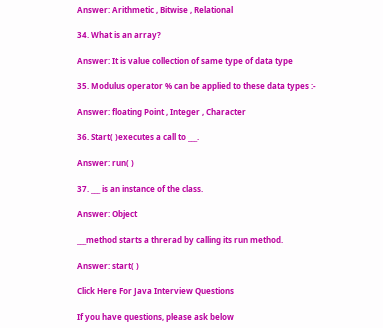Answer: Arithmetic , Bitwise , Relational

34. What is an array?

Answer: It is value collection of same type of data type

35. Modulus operator % can be applied to these data types :-

Answer: floating Point , Integer , Character

36. Start( )executes a call to ___.

Answer: run( )

37. ___ is an instance of the class.

Answer: Object

___method starts a threrad by calling its run method.

Answer: start( )

Click Here For Java Interview Questions

If you have questions, please ask below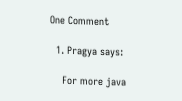One Comment

  1. Pragya says:

    For more java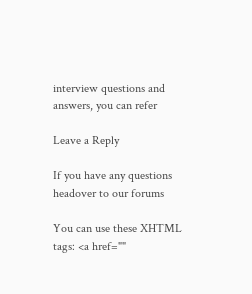interview questions and answers, you can refer

Leave a Reply

If you have any questions headover to our forums

You can use these XHTML tags: <a href=""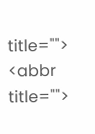title=""> <abbr title="">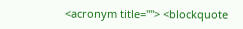<acronym title=""> <blockquote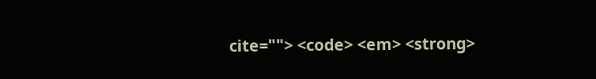cite=""> <code> <em> <strong>